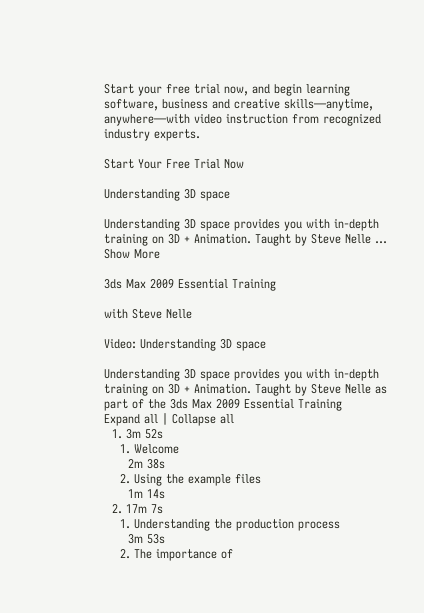Start your free trial now, and begin learning software, business and creative skills—anytime, anywhere—with video instruction from recognized industry experts.

Start Your Free Trial Now

Understanding 3D space

Understanding 3D space provides you with in-depth training on 3D + Animation. Taught by Steve Nelle … Show More

3ds Max 2009 Essential Training

with Steve Nelle

Video: Understanding 3D space

Understanding 3D space provides you with in-depth training on 3D + Animation. Taught by Steve Nelle as part of the 3ds Max 2009 Essential Training
Expand all | Collapse all
  1. 3m 52s
    1. Welcome
      2m 38s
    2. Using the example files
      1m 14s
  2. 17m 7s
    1. Understanding the production process
      3m 53s
    2. The importance of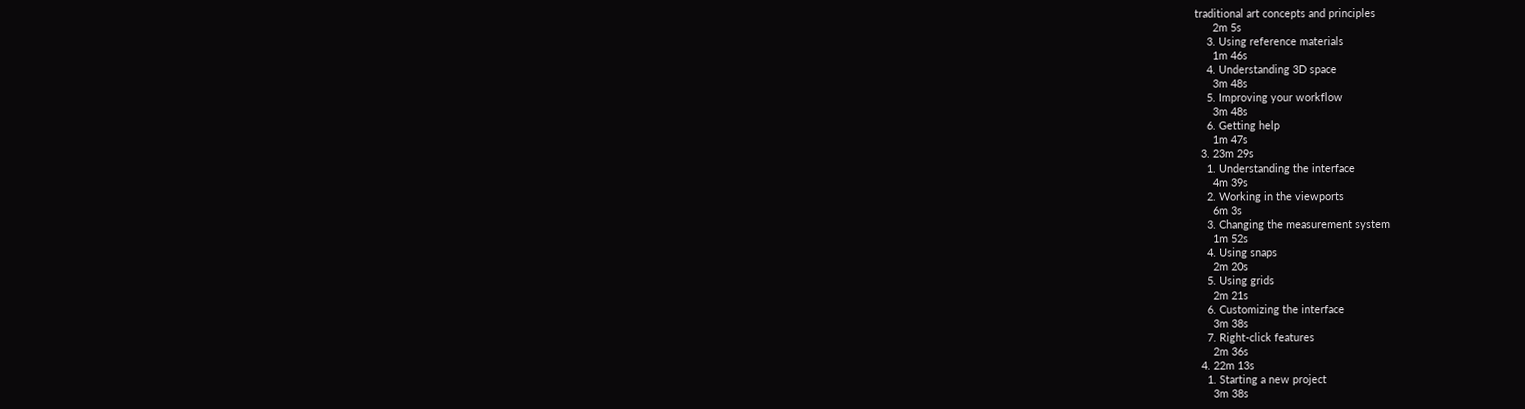traditional art concepts and principles
      2m 5s
    3. Using reference materials
      1m 46s
    4. Understanding 3D space
      3m 48s
    5. Improving your workflow
      3m 48s
    6. Getting help
      1m 47s
  3. 23m 29s
    1. Understanding the interface
      4m 39s
    2. Working in the viewports
      6m 3s
    3. Changing the measurement system
      1m 52s
    4. Using snaps
      2m 20s
    5. Using grids
      2m 21s
    6. Customizing the interface
      3m 38s
    7. Right-click features
      2m 36s
  4. 22m 13s
    1. Starting a new project
      3m 38s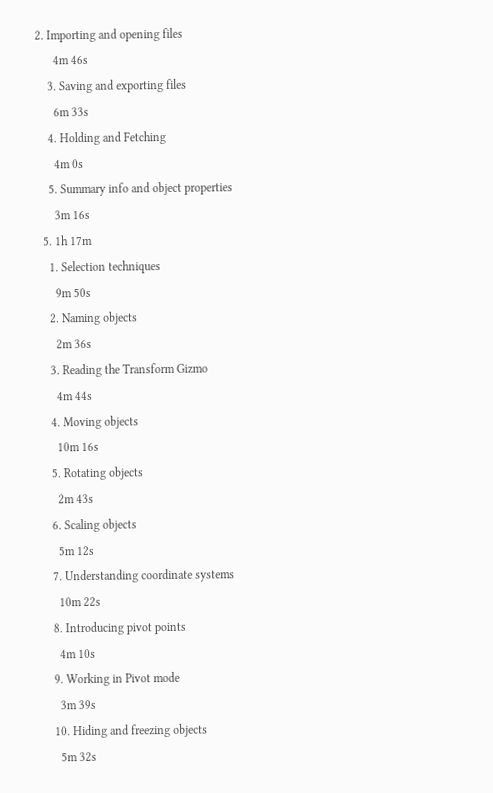2. Importing and opening files
      4m 46s
    3. Saving and exporting files
      6m 33s
    4. Holding and Fetching
      4m 0s
    5. Summary info and object properties
      3m 16s
  5. 1h 17m
    1. Selection techniques
      9m 50s
    2. Naming objects
      2m 36s
    3. Reading the Transform Gizmo
      4m 44s
    4. Moving objects
      10m 16s
    5. Rotating objects
      2m 43s
    6. Scaling objects
      5m 12s
    7. Understanding coordinate systems
      10m 22s
    8. Introducing pivot points
      4m 10s
    9. Working in Pivot mode
      3m 39s
    10. Hiding and freezing objects
      5m 32s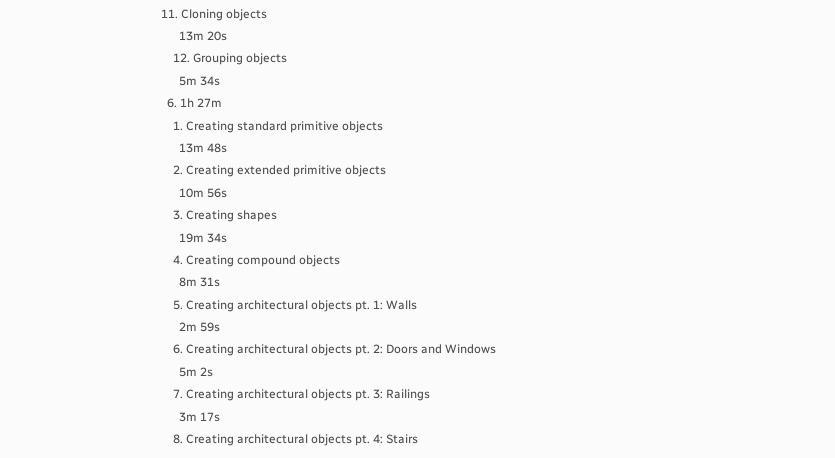11. Cloning objects
      13m 20s
    12. Grouping objects
      5m 34s
  6. 1h 27m
    1. Creating standard primitive objects
      13m 48s
    2. Creating extended primitive objects
      10m 56s
    3. Creating shapes
      19m 34s
    4. Creating compound objects
      8m 31s
    5. Creating architectural objects pt. 1: Walls
      2m 59s
    6. Creating architectural objects pt. 2: Doors and Windows
      5m 2s
    7. Creating architectural objects pt. 3: Railings
      3m 17s
    8. Creating architectural objects pt. 4: Stairs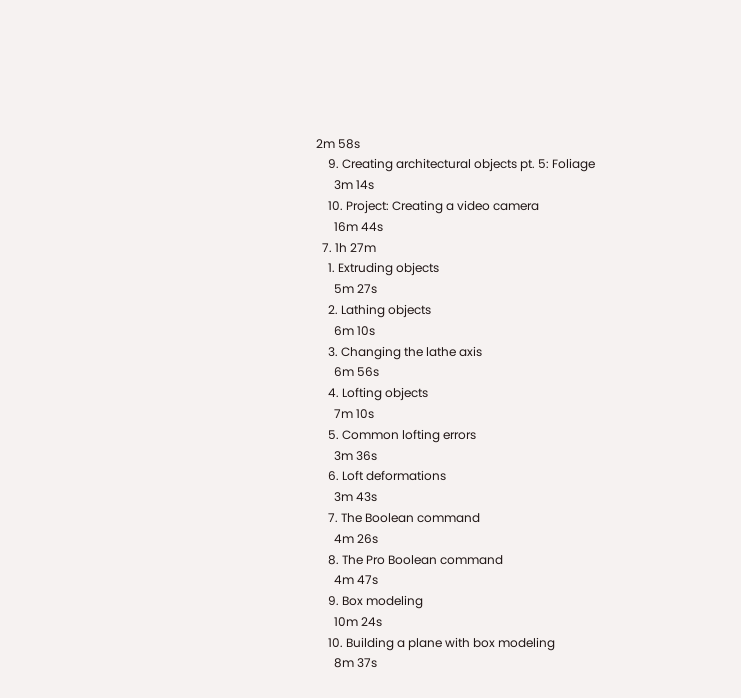2m 58s
    9. Creating architectural objects pt. 5: Foliage
      3m 14s
    10. Project: Creating a video camera
      16m 44s
  7. 1h 27m
    1. Extruding objects
      5m 27s
    2. Lathing objects
      6m 10s
    3. Changing the lathe axis
      6m 56s
    4. Lofting objects
      7m 10s
    5. Common lofting errors
      3m 36s
    6. Loft deformations
      3m 43s
    7. The Boolean command
      4m 26s
    8. The Pro Boolean command
      4m 47s
    9. Box modeling
      10m 24s
    10. Building a plane with box modeling
      8m 37s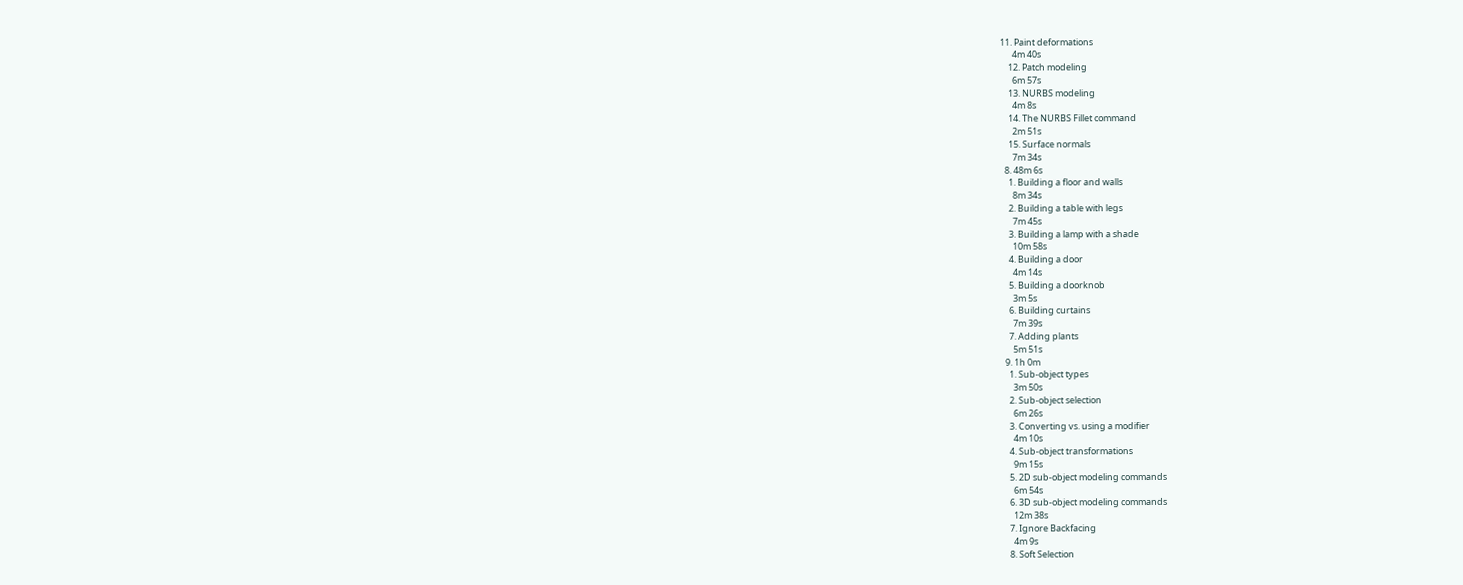11. Paint deformations
      4m 40s
    12. Patch modeling
      6m 57s
    13. NURBS modeling
      4m 8s
    14. The NURBS Fillet command
      2m 51s
    15. Surface normals
      7m 34s
  8. 48m 6s
    1. Building a floor and walls
      8m 34s
    2. Building a table with legs
      7m 45s
    3. Building a lamp with a shade
      10m 58s
    4. Building a door
      4m 14s
    5. Building a doorknob
      3m 5s
    6. Building curtains
      7m 39s
    7. Adding plants
      5m 51s
  9. 1h 0m
    1. Sub-object types
      3m 50s
    2. Sub-object selection
      6m 26s
    3. Converting vs. using a modifier
      4m 10s
    4. Sub-object transformations
      9m 15s
    5. 2D sub-object modeling commands
      6m 54s
    6. 3D sub-object modeling commands
      12m 38s
    7. Ignore Backfacing
      4m 9s
    8. Soft Selection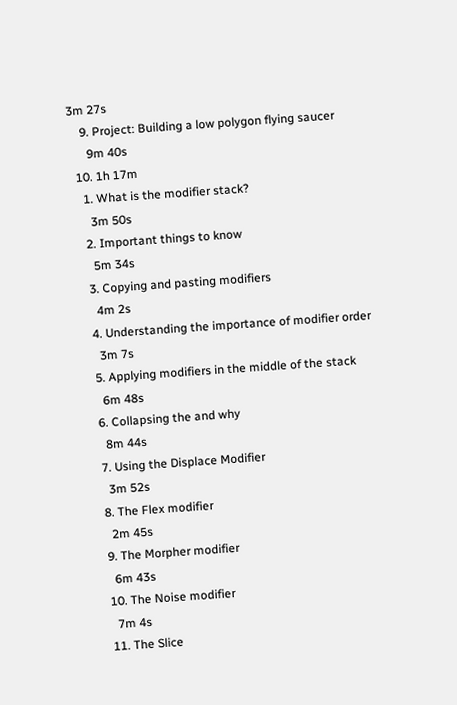3m 27s
    9. Project: Building a low polygon flying saucer
      9m 40s
  10. 1h 17m
    1. What is the modifier stack?
      3m 50s
    2. Important things to know
      5m 34s
    3. Copying and pasting modifiers
      4m 2s
    4. Understanding the importance of modifier order
      3m 7s
    5. Applying modifiers in the middle of the stack
      6m 48s
    6. Collapsing the and why
      8m 44s
    7. Using the Displace Modifier
      3m 52s
    8. The Flex modifier
      2m 45s
    9. The Morpher modifier
      6m 43s
    10. The Noise modifier
      7m 4s
    11. The Slice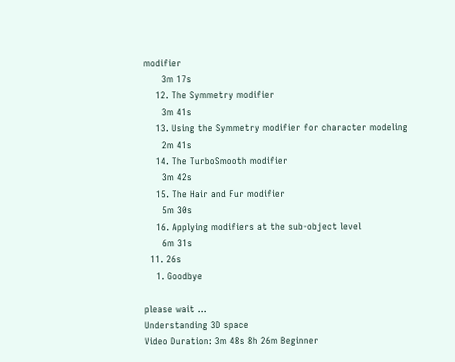modifier
      3m 17s
    12. The Symmetry modifier
      3m 41s
    13. Using the Symmetry modifier for character modeling
      2m 41s
    14. The TurboSmooth modifier
      3m 42s
    15. The Hair and Fur modifier
      5m 30s
    16. Applying modifiers at the sub-object level
      6m 31s
  11. 26s
    1. Goodbye

please wait ...
Understanding 3D space
Video Duration: 3m 48s 8h 26m Beginner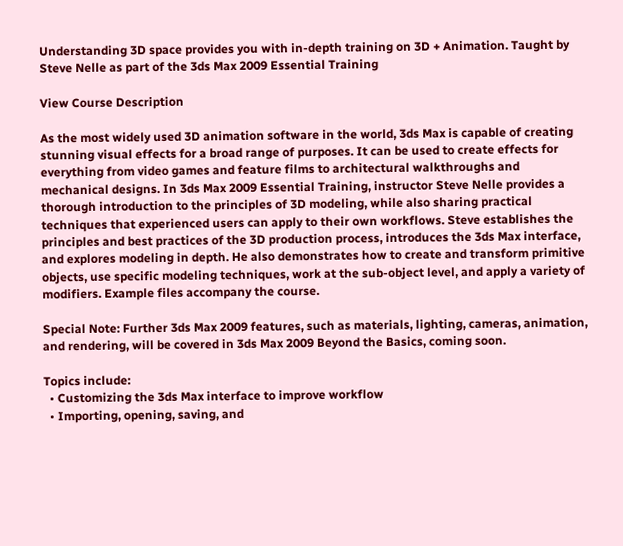Understanding 3D space provides you with in-depth training on 3D + Animation. Taught by Steve Nelle as part of the 3ds Max 2009 Essential Training

View Course Description

As the most widely used 3D animation software in the world, 3ds Max is capable of creating stunning visual effects for a broad range of purposes. It can be used to create effects for everything from video games and feature films to architectural walkthroughs and mechanical designs. In 3ds Max 2009 Essential Training, instructor Steve Nelle provides a thorough introduction to the principles of 3D modeling, while also sharing practical techniques that experienced users can apply to their own workflows. Steve establishes the principles and best practices of the 3D production process, introduces the 3ds Max interface, and explores modeling in depth. He also demonstrates how to create and transform primitive objects, use specific modeling techniques, work at the sub-object level, and apply a variety of modifiers. Example files accompany the course.

Special Note: Further 3ds Max 2009 features, such as materials, lighting, cameras, animation, and rendering, will be covered in 3ds Max 2009 Beyond the Basics, coming soon.

Topics include:
  • Customizing the 3ds Max interface to improve workflow
  • Importing, opening, saving, and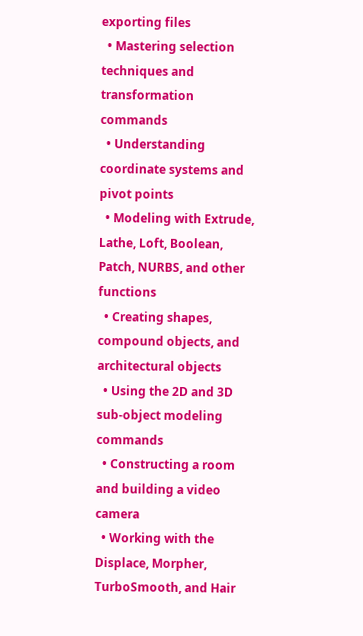exporting files
  • Mastering selection techniques and transformation commands
  • Understanding coordinate systems and pivot points
  • Modeling with Extrude, Lathe, Loft, Boolean, Patch, NURBS, and other functions
  • Creating shapes, compound objects, and architectural objects
  • Using the 2D and 3D sub-object modeling commands
  • Constructing a room and building a video camera
  • Working with the Displace, Morpher, TurboSmooth, and Hair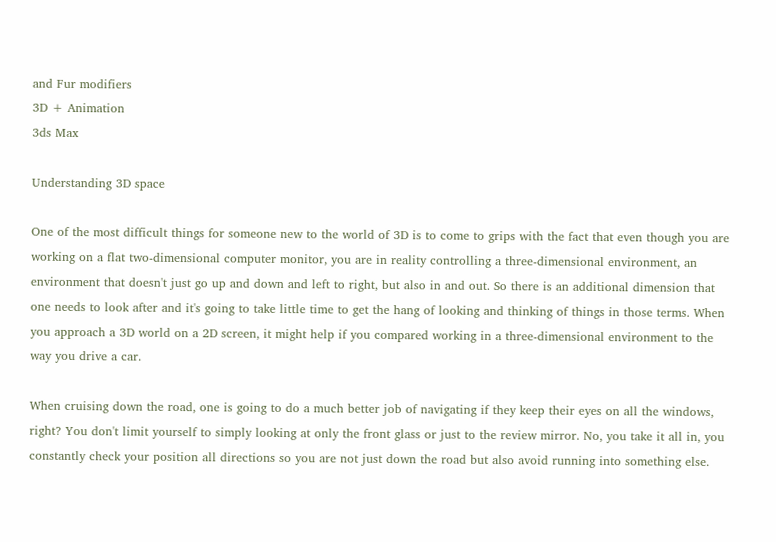and Fur modifiers
3D + Animation
3ds Max

Understanding 3D space

One of the most difficult things for someone new to the world of 3D is to come to grips with the fact that even though you are working on a flat two-dimensional computer monitor, you are in reality controlling a three-dimensional environment, an environment that doesn't just go up and down and left to right, but also in and out. So there is an additional dimension that one needs to look after and it's going to take little time to get the hang of looking and thinking of things in those terms. When you approach a 3D world on a 2D screen, it might help if you compared working in a three-dimensional environment to the way you drive a car.

When cruising down the road, one is going to do a much better job of navigating if they keep their eyes on all the windows, right? You don't limit yourself to simply looking at only the front glass or just to the review mirror. No, you take it all in, you constantly check your position all directions so you are not just down the road but also avoid running into something else.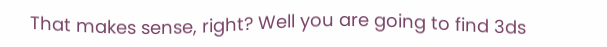That makes sense, right? Well you are going to find 3ds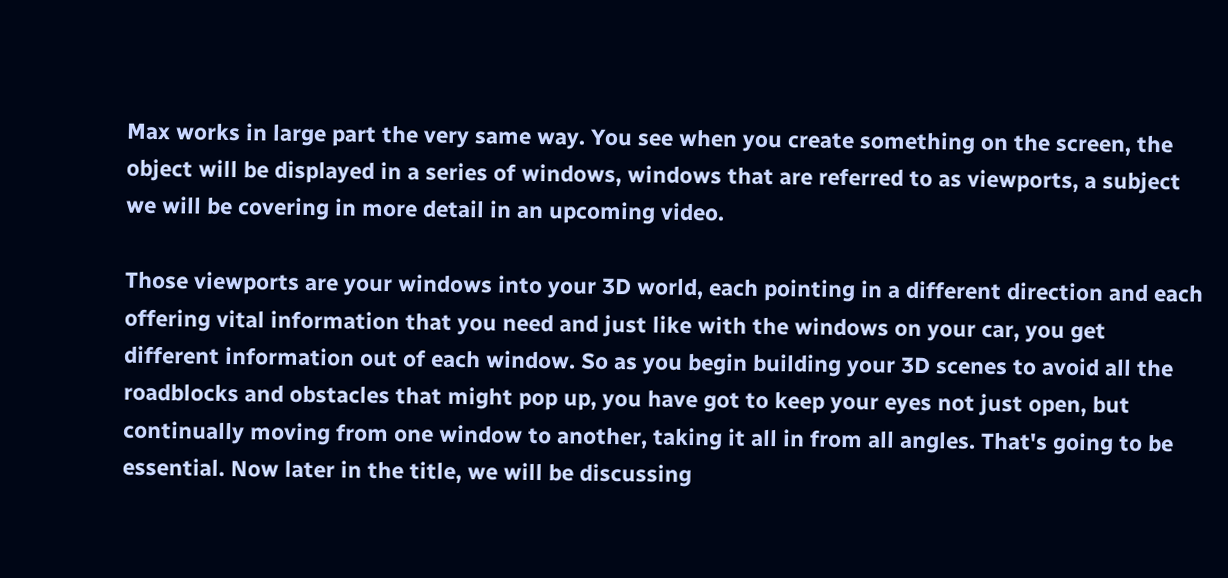Max works in large part the very same way. You see when you create something on the screen, the object will be displayed in a series of windows, windows that are referred to as viewports, a subject we will be covering in more detail in an upcoming video.

Those viewports are your windows into your 3D world, each pointing in a different direction and each offering vital information that you need and just like with the windows on your car, you get different information out of each window. So as you begin building your 3D scenes to avoid all the roadblocks and obstacles that might pop up, you have got to keep your eyes not just open, but continually moving from one window to another, taking it all in from all angles. That's going to be essential. Now later in the title, we will be discussing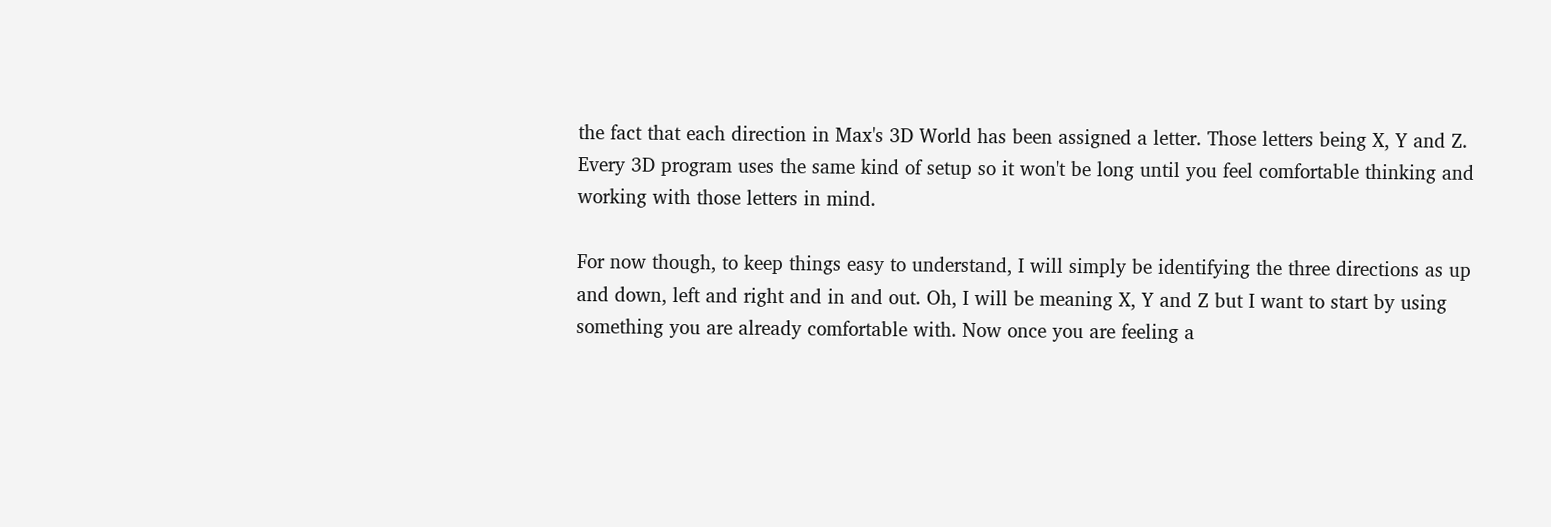the fact that each direction in Max's 3D World has been assigned a letter. Those letters being X, Y and Z. Every 3D program uses the same kind of setup so it won't be long until you feel comfortable thinking and working with those letters in mind.

For now though, to keep things easy to understand, I will simply be identifying the three directions as up and down, left and right and in and out. Oh, I will be meaning X, Y and Z but I want to start by using something you are already comfortable with. Now once you are feeling a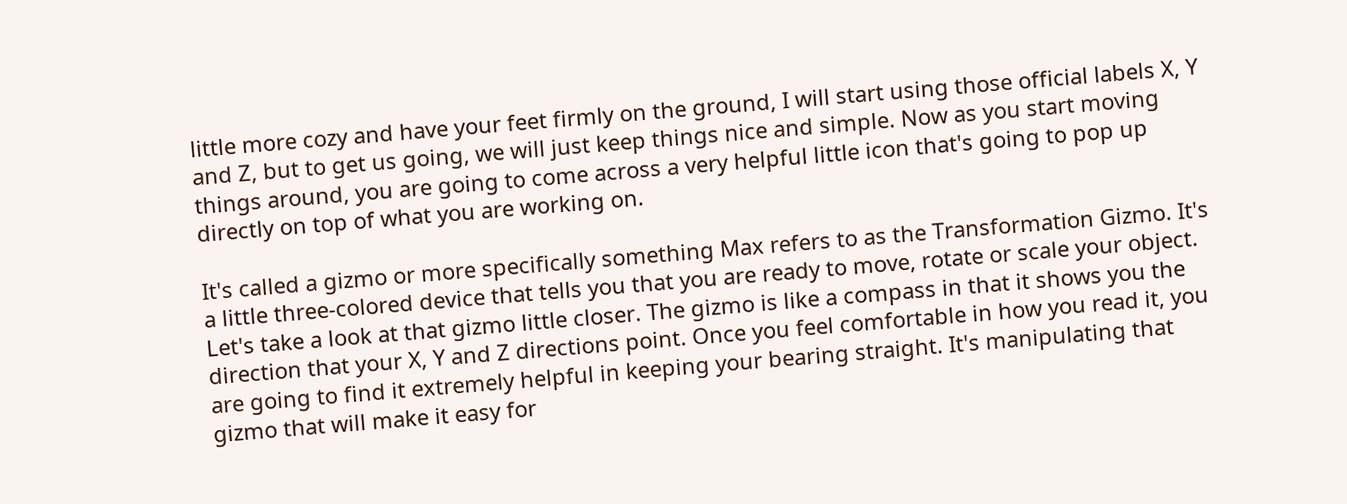little more cozy and have your feet firmly on the ground, I will start using those official labels X, Y and Z, but to get us going, we will just keep things nice and simple. Now as you start moving things around, you are going to come across a very helpful little icon that's going to pop up directly on top of what you are working on.

It's called a gizmo or more specifically something Max refers to as the Transformation Gizmo. It's a little three-colored device that tells you that you are ready to move, rotate or scale your object. Let's take a look at that gizmo little closer. The gizmo is like a compass in that it shows you the direction that your X, Y and Z directions point. Once you feel comfortable in how you read it, you are going to find it extremely helpful in keeping your bearing straight. It's manipulating that gizmo that will make it easy for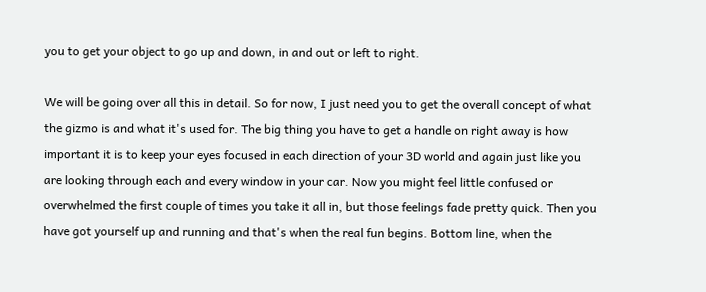you to get your object to go up and down, in and out or left to right.

We will be going over all this in detail. So for now, I just need you to get the overall concept of what the gizmo is and what it's used for. The big thing you have to get a handle on right away is how important it is to keep your eyes focused in each direction of your 3D world and again just like you are looking through each and every window in your car. Now you might feel little confused or overwhelmed the first couple of times you take it all in, but those feelings fade pretty quick. Then you have got yourself up and running and that's when the real fun begins. Bottom line, when the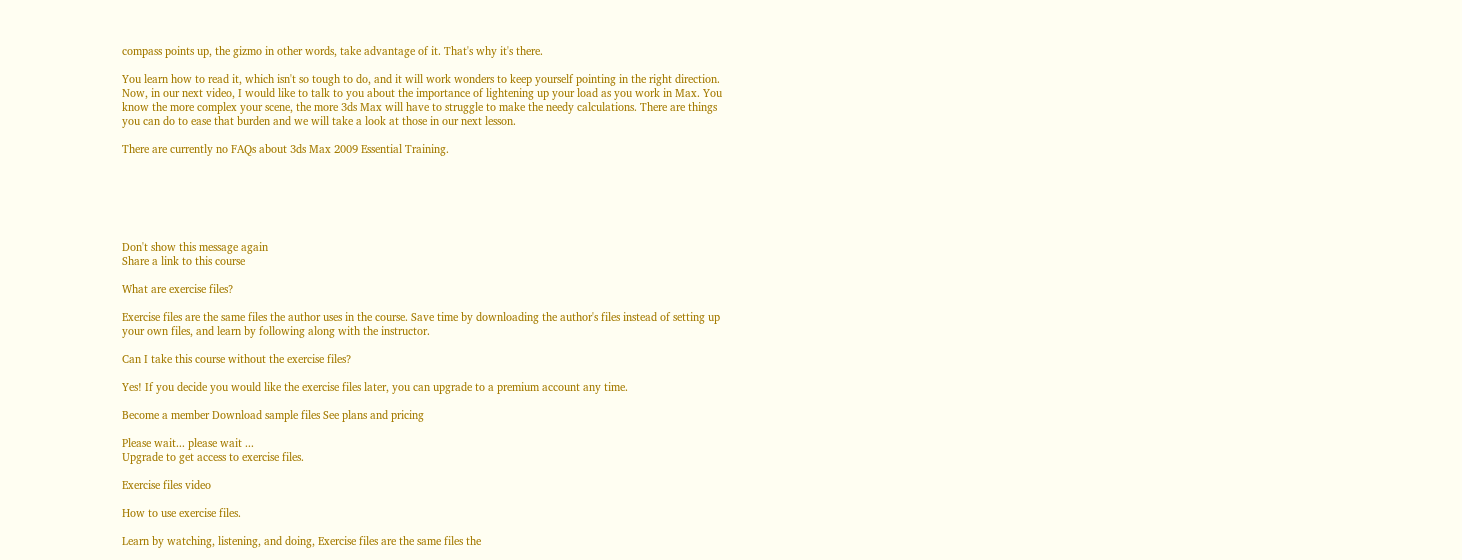compass points up, the gizmo in other words, take advantage of it. That's why it's there.

You learn how to read it, which isn't so tough to do, and it will work wonders to keep yourself pointing in the right direction. Now, in our next video, I would like to talk to you about the importance of lightening up your load as you work in Max. You know the more complex your scene, the more 3ds Max will have to struggle to make the needy calculations. There are things you can do to ease that burden and we will take a look at those in our next lesson.

There are currently no FAQs about 3ds Max 2009 Essential Training.






Don't show this message again
Share a link to this course

What are exercise files?

Exercise files are the same files the author uses in the course. Save time by downloading the author's files instead of setting up your own files, and learn by following along with the instructor.

Can I take this course without the exercise files?

Yes! If you decide you would like the exercise files later, you can upgrade to a premium account any time.

Become a member Download sample files See plans and pricing

Please wait... please wait ...
Upgrade to get access to exercise files.

Exercise files video

How to use exercise files.

Learn by watching, listening, and doing, Exercise files are the same files the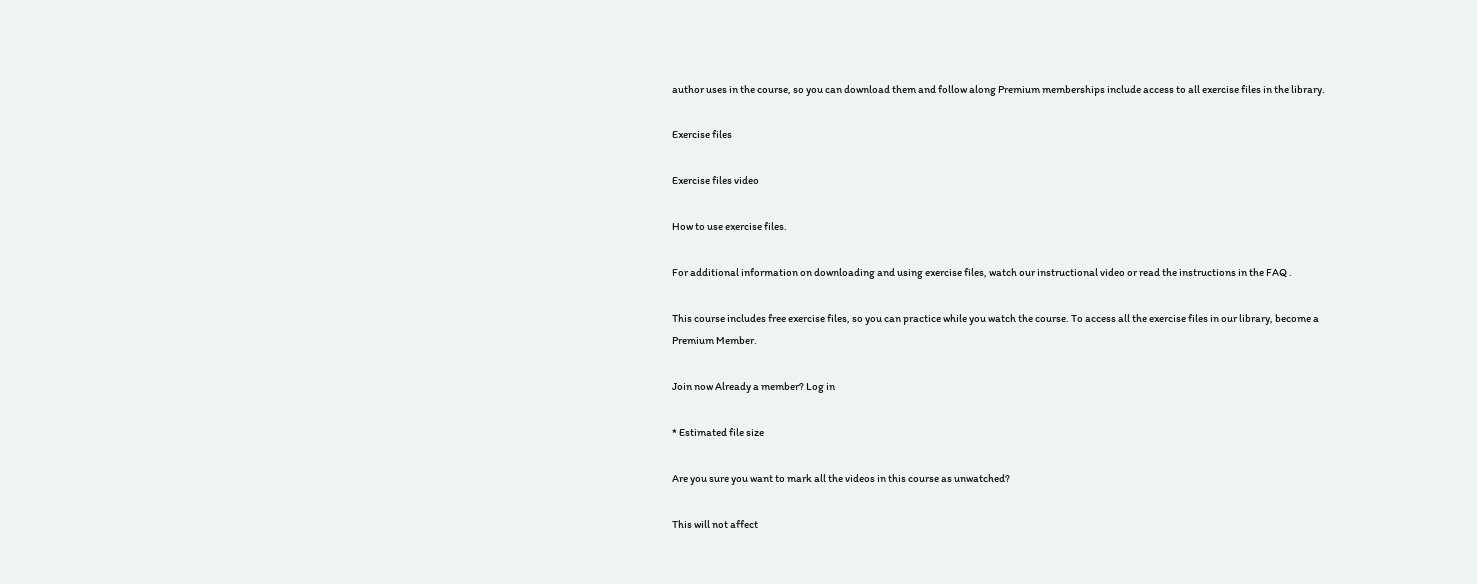author uses in the course, so you can download them and follow along Premium memberships include access to all exercise files in the library.

Exercise files

Exercise files video

How to use exercise files.

For additional information on downloading and using exercise files, watch our instructional video or read the instructions in the FAQ .

This course includes free exercise files, so you can practice while you watch the course. To access all the exercise files in our library, become a Premium Member.

Join now Already a member? Log in

* Estimated file size

Are you sure you want to mark all the videos in this course as unwatched?

This will not affect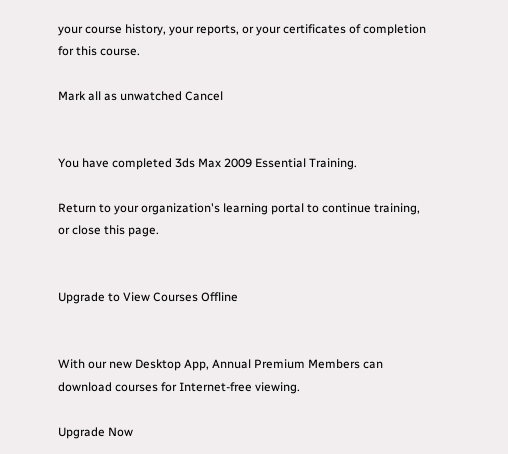your course history, your reports, or your certificates of completion for this course.

Mark all as unwatched Cancel


You have completed 3ds Max 2009 Essential Training.

Return to your organization's learning portal to continue training, or close this page.


Upgrade to View Courses Offline


With our new Desktop App, Annual Premium Members can download courses for Internet-free viewing.

Upgrade Now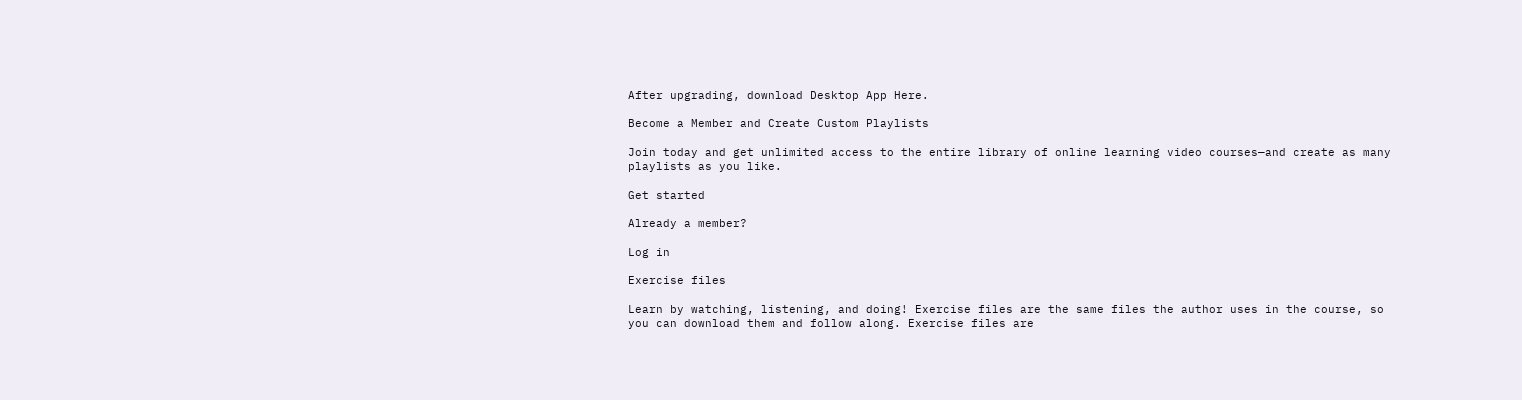After upgrading, download Desktop App Here.

Become a Member and Create Custom Playlists

Join today and get unlimited access to the entire library of online learning video courses—and create as many playlists as you like.

Get started

Already a member?

Log in

Exercise files

Learn by watching, listening, and doing! Exercise files are the same files the author uses in the course, so you can download them and follow along. Exercise files are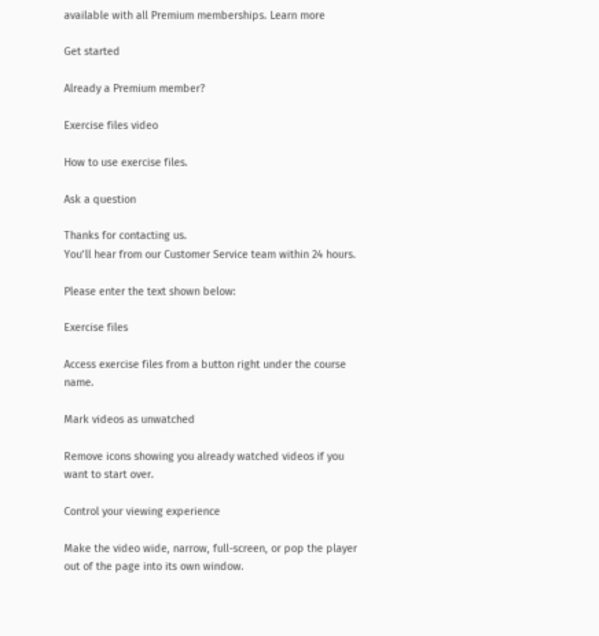available with all Premium memberships. Learn more

Get started

Already a Premium member?

Exercise files video

How to use exercise files.

Ask a question

Thanks for contacting us.
You’ll hear from our Customer Service team within 24 hours.

Please enter the text shown below:

Exercise files

Access exercise files from a button right under the course name.

Mark videos as unwatched

Remove icons showing you already watched videos if you want to start over.

Control your viewing experience

Make the video wide, narrow, full-screen, or pop the player out of the page into its own window.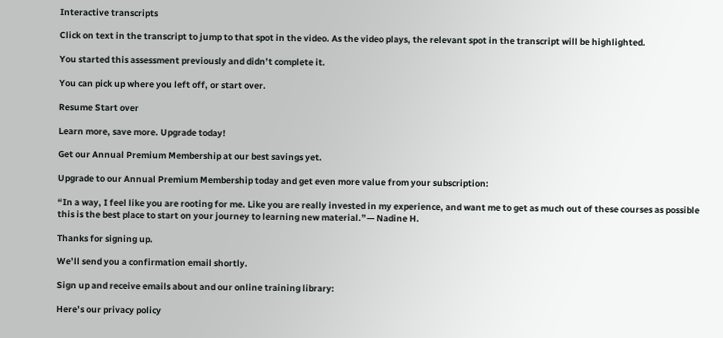Interactive transcripts

Click on text in the transcript to jump to that spot in the video. As the video plays, the relevant spot in the transcript will be highlighted.

You started this assessment previously and didn’t complete it.

You can pick up where you left off, or start over.

Resume Start over

Learn more, save more. Upgrade today!

Get our Annual Premium Membership at our best savings yet.

Upgrade to our Annual Premium Membership today and get even more value from your subscription:

“In a way, I feel like you are rooting for me. Like you are really invested in my experience, and want me to get as much out of these courses as possible this is the best place to start on your journey to learning new material.”— Nadine H.

Thanks for signing up.

We’ll send you a confirmation email shortly.

Sign up and receive emails about and our online training library:

Here’s our privacy policy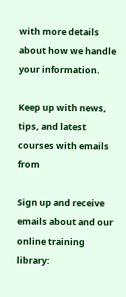with more details about how we handle your information.

Keep up with news, tips, and latest courses with emails from

Sign up and receive emails about and our online training library: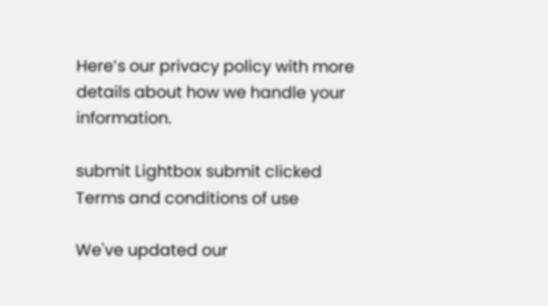Here’s our privacy policy with more details about how we handle your information.

submit Lightbox submit clicked
Terms and conditions of use

We've updated our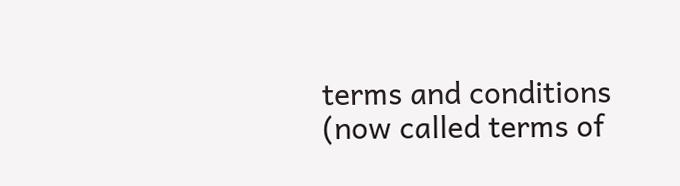terms and conditions (now called terms of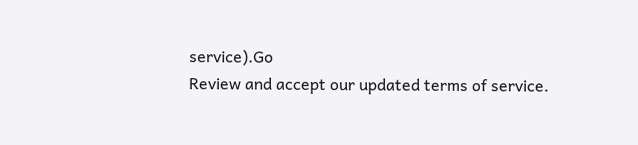service).Go
Review and accept our updated terms of service.